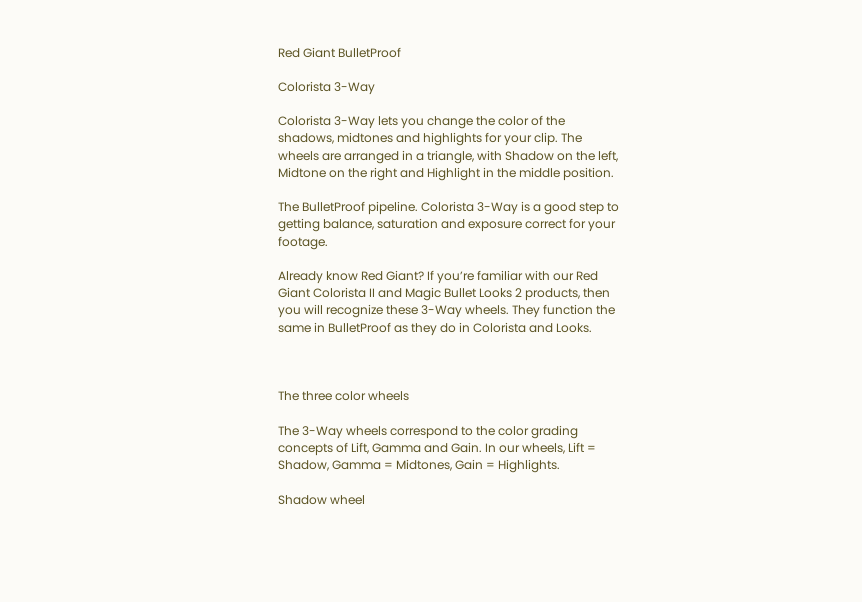Red Giant BulletProof

Colorista 3-Way

Colorista 3-Way lets you change the color of the shadows, midtones and highlights for your clip. The wheels are arranged in a triangle, with Shadow on the left, Midtone on the right and Highlight in the middle position.

The BulletProof pipeline. Colorista 3-Way is a good step to getting balance, saturation and exposure correct for your footage.

Already know Red Giant? If you’re familiar with our Red Giant Colorista II and Magic Bullet Looks 2 products, then you will recognize these 3-Way wheels. They function the same in BulletProof as they do in Colorista and Looks.



The three color wheels

The 3-Way wheels correspond to the color grading concepts of Lift, Gamma and Gain. In our wheels, Lift = Shadow, Gamma = Midtones, Gain = Highlights.

Shadow wheel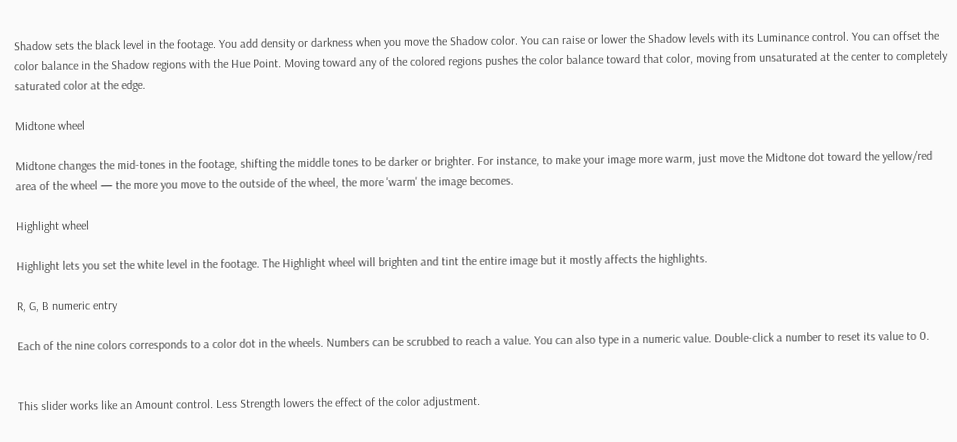Shadow sets the black level in the footage. You add density or darkness when you move the Shadow color. You can raise or lower the Shadow levels with its Luminance control. You can offset the color balance in the Shadow regions with the Hue Point. Moving toward any of the colored regions pushes the color balance toward that color, moving from unsaturated at the center to completely saturated color at the edge.

Midtone wheel

Midtone changes the mid-tones in the footage, shifting the middle tones to be darker or brighter. For instance, to make your image more warm, just move the Midtone dot toward the yellow/red area of the wheel — the more you move to the outside of the wheel, the more 'warm' the image becomes.

Highlight wheel

Highlight lets you set the white level in the footage. The Highlight wheel will brighten and tint the entire image but it mostly affects the highlights.

R, G, B numeric entry

Each of the nine colors corresponds to a color dot in the wheels. Numbers can be scrubbed to reach a value. You can also type in a numeric value. Double-click a number to reset its value to 0.


This slider works like an Amount control. Less Strength lowers the effect of the color adjustment.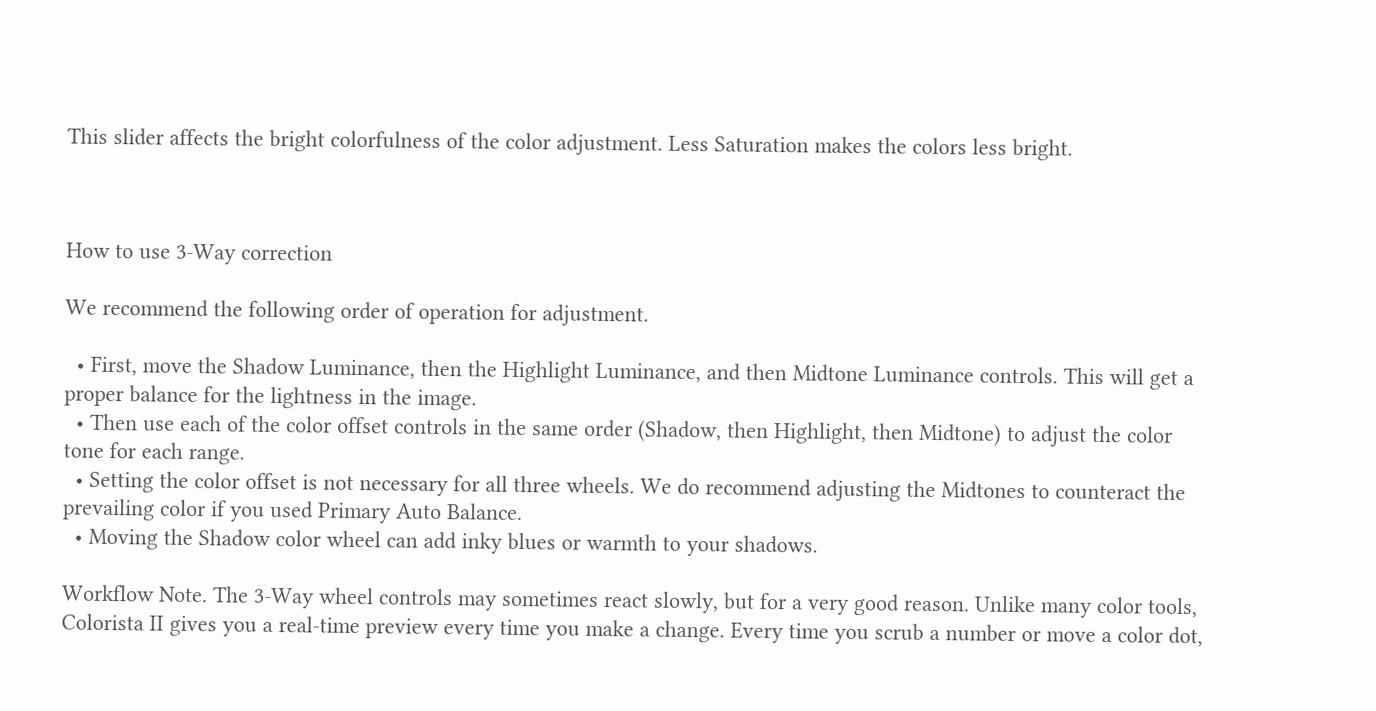This slider affects the bright colorfulness of the color adjustment. Less Saturation makes the colors less bright.



How to use 3-Way correction

We recommend the following order of operation for adjustment.

  • First, move the Shadow Luminance, then the Highlight Luminance, and then Midtone Luminance controls. This will get a proper balance for the lightness in the image.
  • Then use each of the color offset controls in the same order (Shadow, then Highlight, then Midtone) to adjust the color tone for each range.
  • Setting the color offset is not necessary for all three wheels. We do recommend adjusting the Midtones to counteract the prevailing color if you used Primary Auto Balance.
  • Moving the Shadow color wheel can add inky blues or warmth to your shadows.

Workflow Note. The 3-Way wheel controls may sometimes react slowly, but for a very good reason. Unlike many color tools, Colorista II gives you a real-time preview every time you make a change. Every time you scrub a number or move a color dot,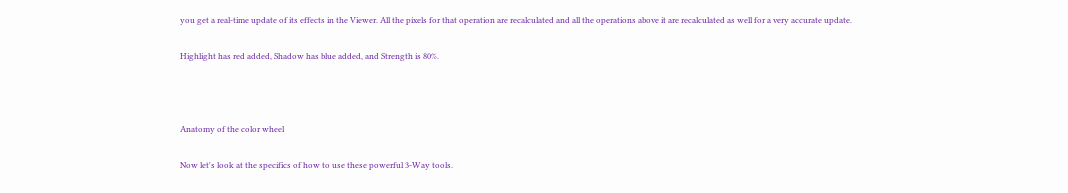you get a real-time update of its effects in the Viewer. All the pixels for that operation are recalculated and all the operations above it are recalculated as well for a very accurate update.

Highlight has red added, Shadow has blue added, and Strength is 80%.



Anatomy of the color wheel

Now let's look at the specifics of how to use these powerful 3-Way tools.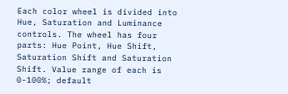Each color wheel is divided into Hue, Saturation and Luminance controls. The wheel has four parts: Hue Point, Hue Shift, Saturation Shift and Saturation Shift. Value range of each is 0-100%; default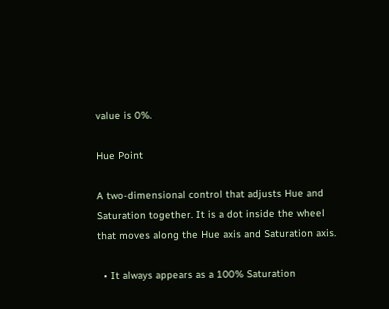value is 0%.

Hue Point

A two-dimensional control that adjusts Hue and Saturation together. It is a dot inside the wheel that moves along the Hue axis and Saturation axis.

  • It always appears as a 100% Saturation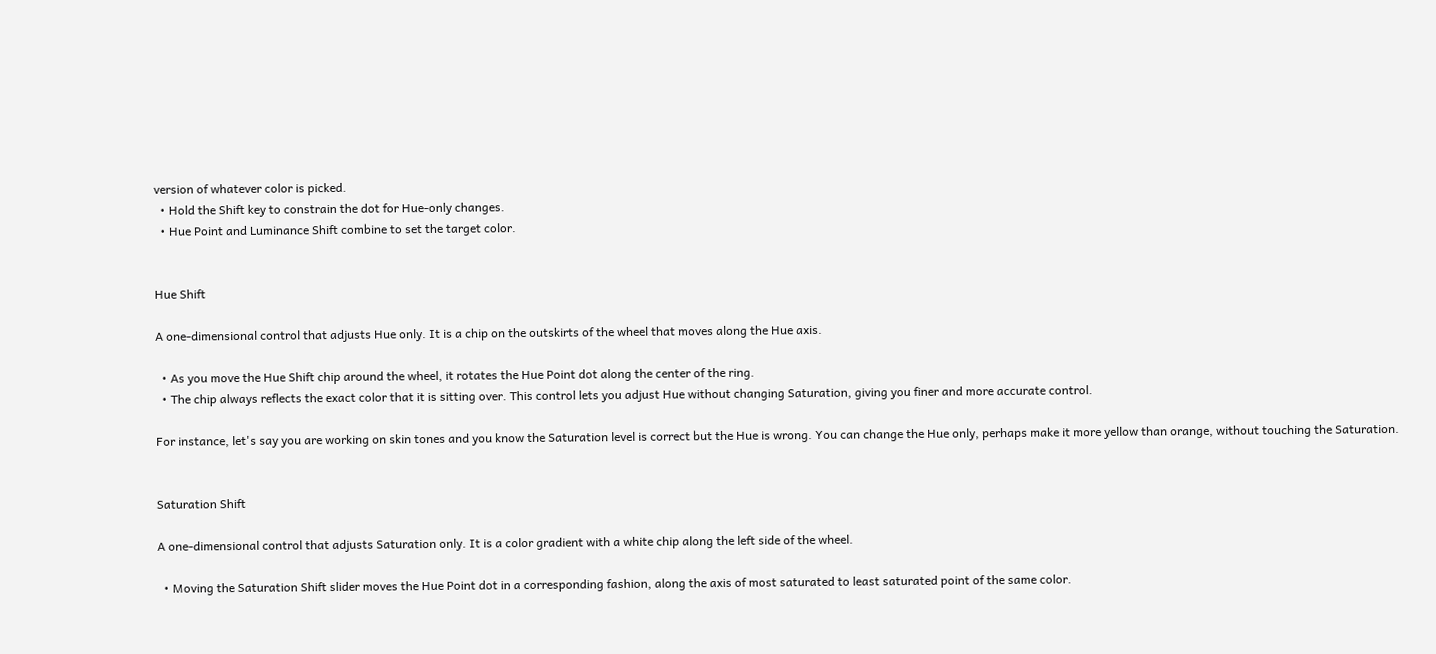version of whatever color is picked.
  • Hold the Shift key to constrain the dot for Hue-only changes.
  • Hue Point and Luminance Shift combine to set the target color.


Hue Shift

A one-dimensional control that adjusts Hue only. It is a chip on the outskirts of the wheel that moves along the Hue axis.

  • As you move the Hue Shift chip around the wheel, it rotates the Hue Point dot along the center of the ring.
  • The chip always reflects the exact color that it is sitting over. This control lets you adjust Hue without changing Saturation, giving you finer and more accurate control.

For instance, let's say you are working on skin tones and you know the Saturation level is correct but the Hue is wrong. You can change the Hue only, perhaps make it more yellow than orange, without touching the Saturation.


Saturation Shift

A one-dimensional control that adjusts Saturation only. It is a color gradient with a white chip along the left side of the wheel.

  • Moving the Saturation Shift slider moves the Hue Point dot in a corresponding fashion, along the axis of most saturated to least saturated point of the same color.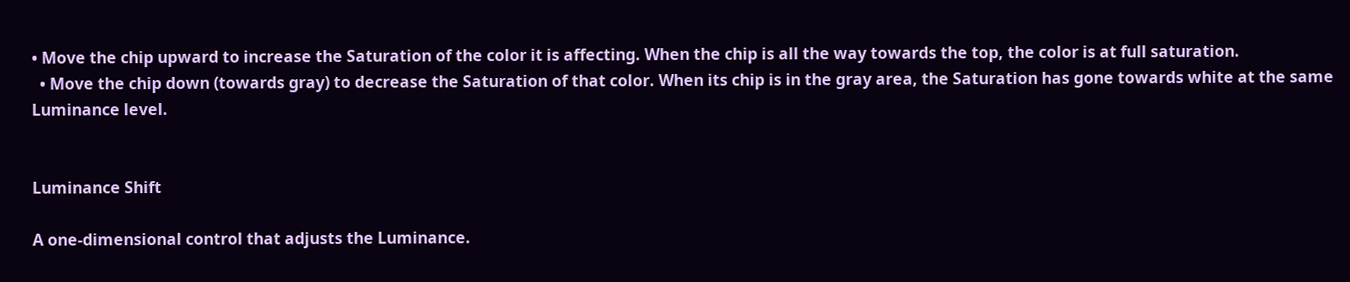• Move the chip upward to increase the Saturation of the color it is affecting. When the chip is all the way towards the top, the color is at full saturation.
  • Move the chip down (towards gray) to decrease the Saturation of that color. When its chip is in the gray area, the Saturation has gone towards white at the same Luminance level.


Luminance Shift

A one-dimensional control that adjusts the Luminance.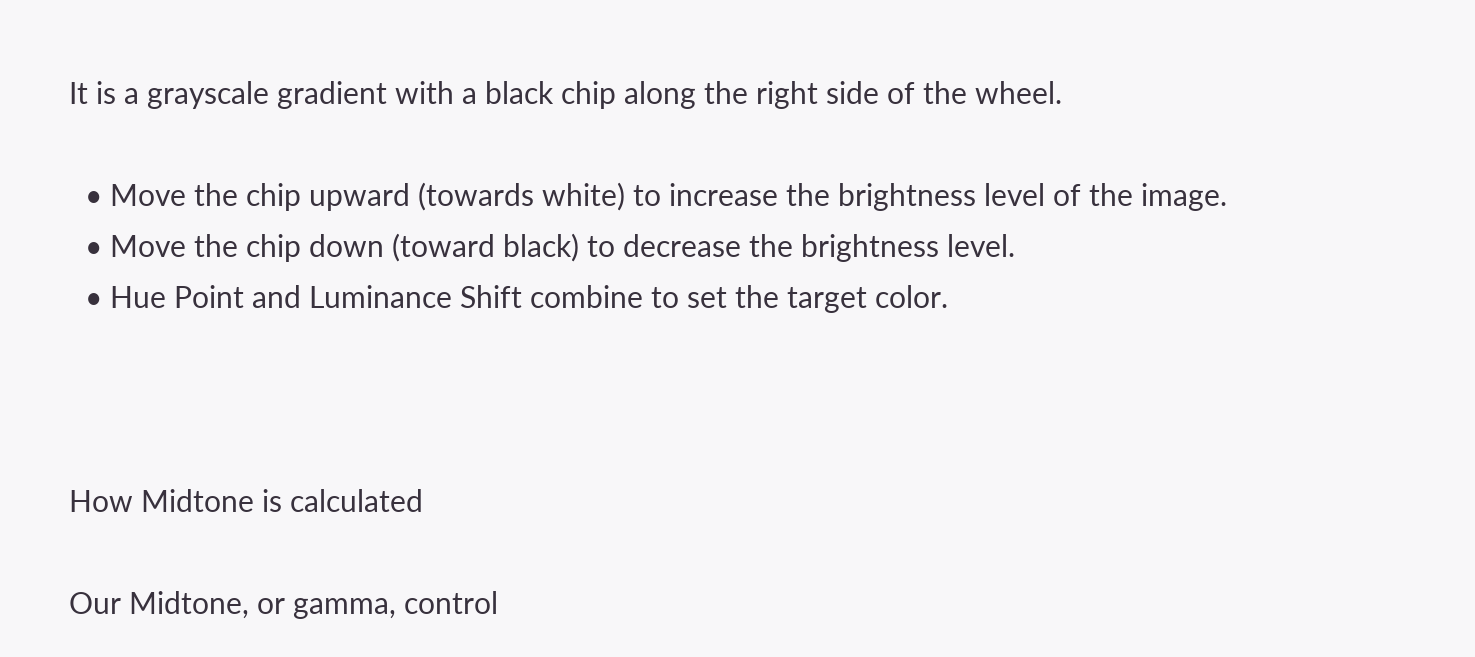It is a grayscale gradient with a black chip along the right side of the wheel.

  • Move the chip upward (towards white) to increase the brightness level of the image.
  • Move the chip down (toward black) to decrease the brightness level.
  • Hue Point and Luminance Shift combine to set the target color.



How Midtone is calculated

Our Midtone, or gamma, control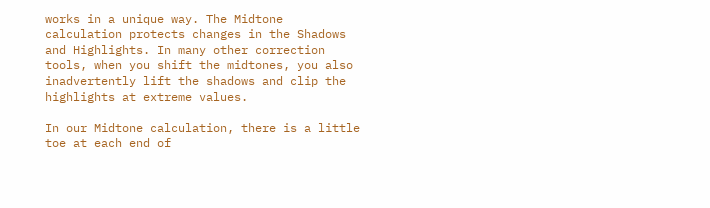works in a unique way. The Midtone calculation protects changes in the Shadows and Highlights. In many other correction tools, when you shift the midtones, you also inadvertently lift the shadows and clip the highlights at extreme values.

In our Midtone calculation, there is a little toe at each end of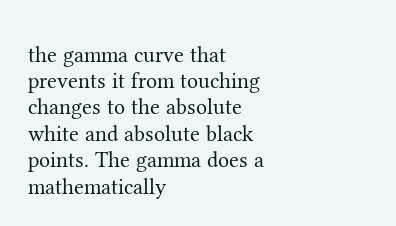the gamma curve that prevents it from touching changes to the absolute white and absolute black points. The gamma does a mathematically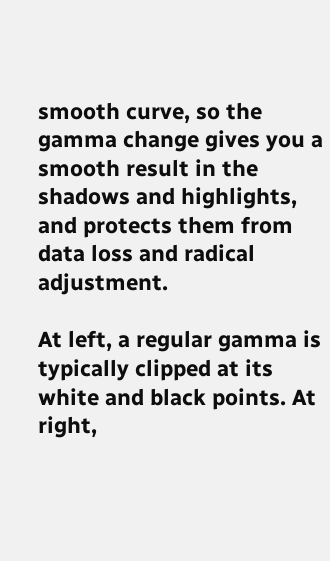smooth curve, so the gamma change gives you a smooth result in the shadows and highlights, and protects them from data loss and radical adjustment.

At left, a regular gamma is typically clipped at its white and black points. At right,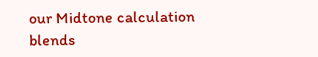our Midtone calculation blends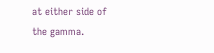at either side of the gamma.